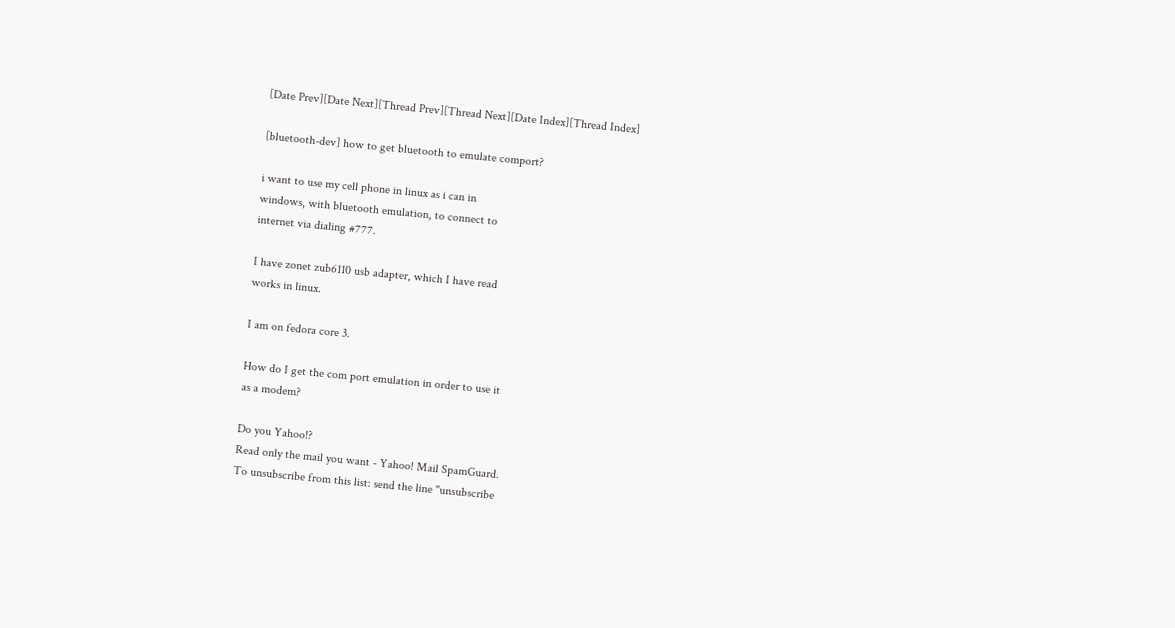[Date Prev][Date Next][Thread Prev][Thread Next][Date Index][Thread Index]

[bluetooth-dev] how to get bluetooth to emulate comport?

i want to use my cell phone in linux as i can in
windows, with bluetooth emulation, to connect to
internet via dialing #777.

I have zonet zub6110 usb adapter, which I have read
works in linux.

I am on fedora core 3.

How do I get the com port emulation in order to use it
as a modem?

Do you Yahoo!?
Read only the mail you want - Yahoo! Mail SpamGuard.
To unsubscribe from this list: send the line "unsubscribe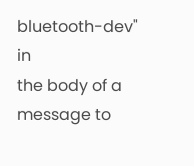bluetooth-dev" in
the body of a message to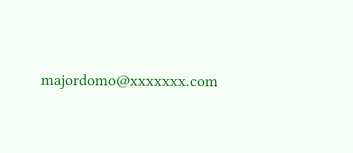majordomo@xxxxxxx.com